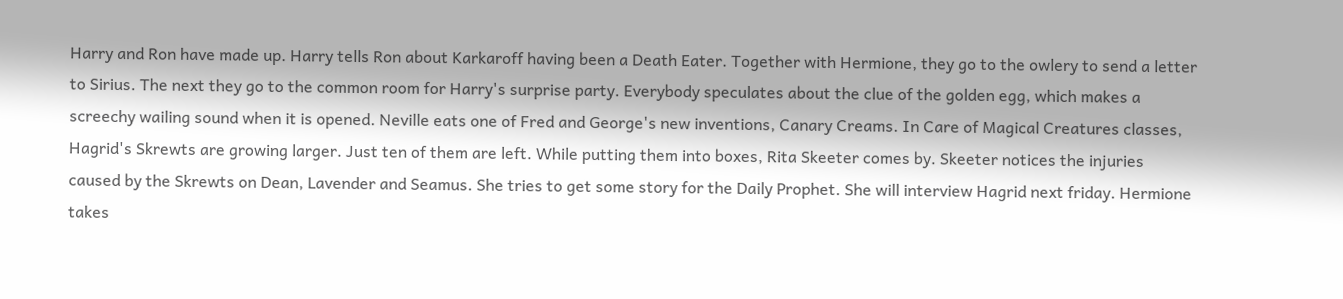Harry and Ron have made up. Harry tells Ron about Karkaroff having been a Death Eater. Together with Hermione, they go to the owlery to send a letter to Sirius. The next they go to the common room for Harry's surprise party. Everybody speculates about the clue of the golden egg, which makes a screechy wailing sound when it is opened. Neville eats one of Fred and George's new inventions, Canary Creams. In Care of Magical Creatures classes, Hagrid's Skrewts are growing larger. Just ten of them are left. While putting them into boxes, Rita Skeeter comes by. Skeeter notices the injuries caused by the Skrewts on Dean, Lavender and Seamus. She tries to get some story for the Daily Prophet. She will interview Hagrid next friday. Hermione takes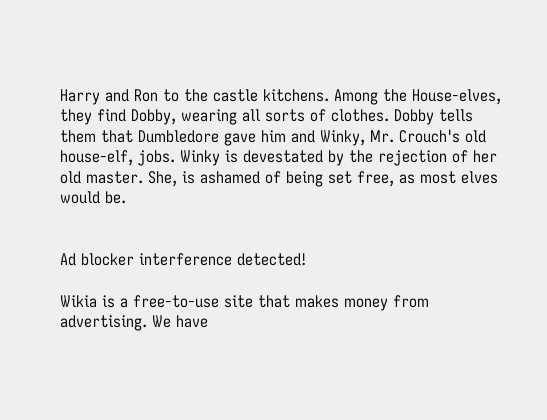Harry and Ron to the castle kitchens. Among the House-elves, they find Dobby, wearing all sorts of clothes. Dobby tells them that Dumbledore gave him and Winky, Mr. Crouch's old house-elf, jobs. Winky is devestated by the rejection of her old master. She, is ashamed of being set free, as most elves would be.


Ad blocker interference detected!

Wikia is a free-to-use site that makes money from advertising. We have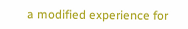a modified experience for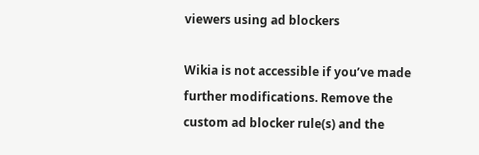viewers using ad blockers

Wikia is not accessible if you’ve made further modifications. Remove the custom ad blocker rule(s) and the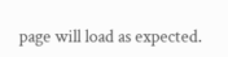page will load as expected.